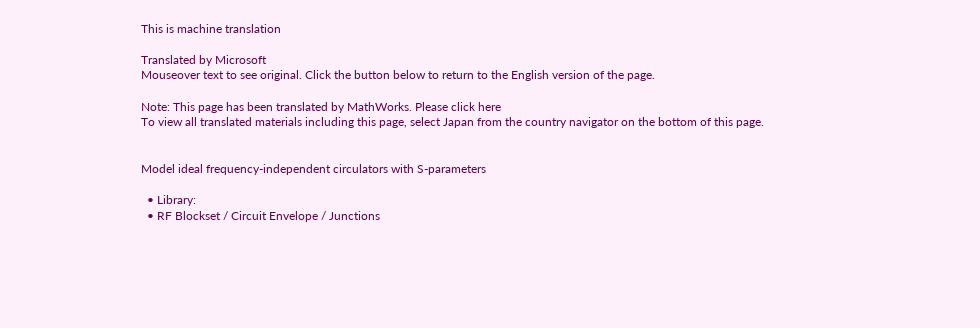This is machine translation

Translated by Microsoft
Mouseover text to see original. Click the button below to return to the English version of the page.

Note: This page has been translated by MathWorks. Please click here
To view all translated materials including this page, select Japan from the country navigator on the bottom of this page.


Model ideal frequency-independent circulators with S-parameters

  • Library:
  • RF Blockset / Circuit Envelope / Junctions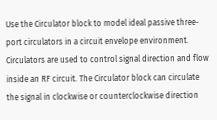Use the Circulator block to model ideal passive three-port circulators in a circuit envelope environment. Circulators are used to control signal direction and flow inside an RF circuit. The Circulator block can circulate the signal in clockwise or counterclockwise direction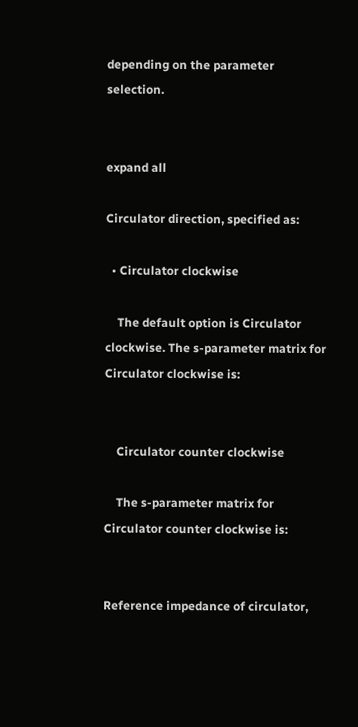depending on the parameter selection.


expand all

Circulator direction, specified as:

  • Circulator clockwise

    The default option is Circulator clockwise. The s-parameter matrix for Circulator clockwise is:


    Circulator counter clockwise

    The s-parameter matrix for Circulator counter clockwise is:


Reference impedance of circulator,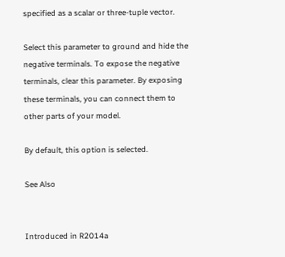specified as a scalar or three-tuple vector.

Select this parameter to ground and hide the negative terminals. To expose the negative terminals, clear this parameter. By exposing these terminals, you can connect them to other parts of your model.

By default, this option is selected.

See Also


Introduced in R2014a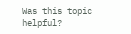Was this topic helpful?